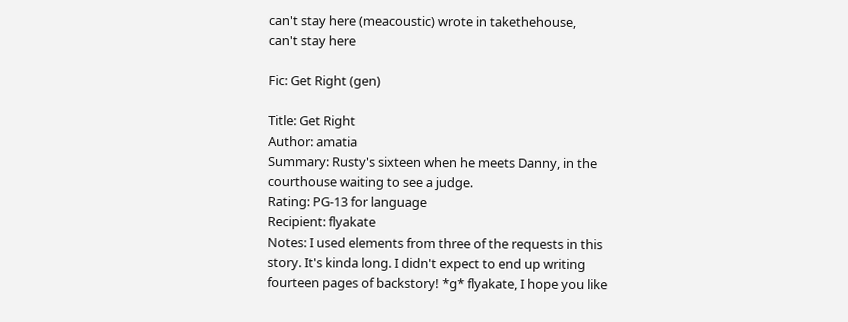can't stay here (meacoustic) wrote in takethehouse,
can't stay here

Fic: Get Right (gen)

Title: Get Right
Author: amatia
Summary: Rusty's sixteen when he meets Danny, in the courthouse waiting to see a judge.
Rating: PG-13 for language
Recipient: flyakate
Notes: I used elements from three of the requests in this story. It's kinda long. I didn't expect to end up writing fourteen pages of backstory! *g* flyakate, I hope you like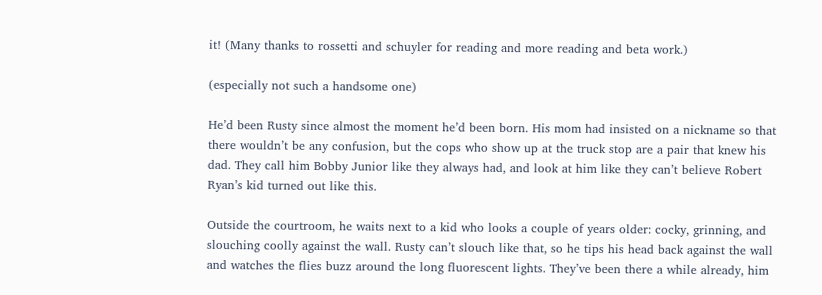it! (Many thanks to rossetti and schuyler for reading and more reading and beta work.)

(especially not such a handsome one)

He’d been Rusty since almost the moment he’d been born. His mom had insisted on a nickname so that there wouldn’t be any confusion, but the cops who show up at the truck stop are a pair that knew his dad. They call him Bobby Junior like they always had, and look at him like they can’t believe Robert Ryan’s kid turned out like this.

Outside the courtroom, he waits next to a kid who looks a couple of years older: cocky, grinning, and slouching coolly against the wall. Rusty can’t slouch like that, so he tips his head back against the wall and watches the flies buzz around the long fluorescent lights. They’ve been there a while already, him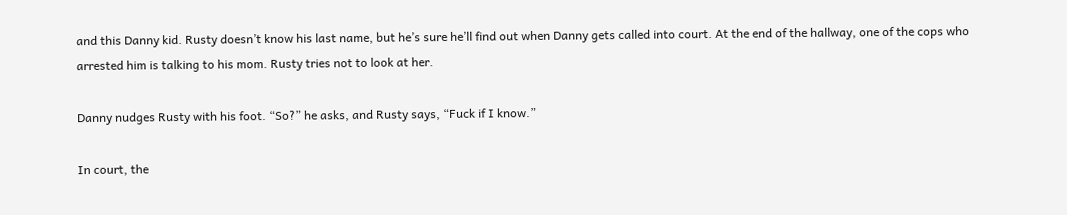and this Danny kid. Rusty doesn’t know his last name, but he’s sure he’ll find out when Danny gets called into court. At the end of the hallway, one of the cops who arrested him is talking to his mom. Rusty tries not to look at her.

Danny nudges Rusty with his foot. “So?” he asks, and Rusty says, “Fuck if I know.”

In court, the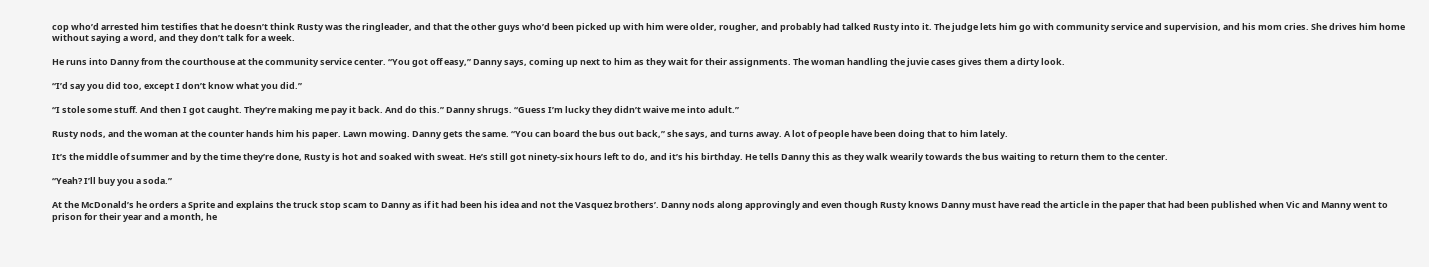cop who’d arrested him testifies that he doesn’t think Rusty was the ringleader, and that the other guys who’d been picked up with him were older, rougher, and probably had talked Rusty into it. The judge lets him go with community service and supervision, and his mom cries. She drives him home without saying a word, and they don’t talk for a week.

He runs into Danny from the courthouse at the community service center. “You got off easy,” Danny says, coming up next to him as they wait for their assignments. The woman handling the juvie cases gives them a dirty look.

“I’d say you did too, except I don’t know what you did.”

“I stole some stuff. And then I got caught. They’re making me pay it back. And do this.” Danny shrugs. “Guess I’m lucky they didn’t waive me into adult.”

Rusty nods, and the woman at the counter hands him his paper. Lawn mowing. Danny gets the same. “You can board the bus out back,” she says, and turns away. A lot of people have been doing that to him lately.

It’s the middle of summer and by the time they’re done, Rusty is hot and soaked with sweat. He’s still got ninety-six hours left to do, and it’s his birthday. He tells Danny this as they walk wearily towards the bus waiting to return them to the center.

“Yeah? I’ll buy you a soda.”

At the McDonald’s he orders a Sprite and explains the truck stop scam to Danny as if it had been his idea and not the Vasquez brothers’. Danny nods along approvingly and even though Rusty knows Danny must have read the article in the paper that had been published when Vic and Manny went to prison for their year and a month, he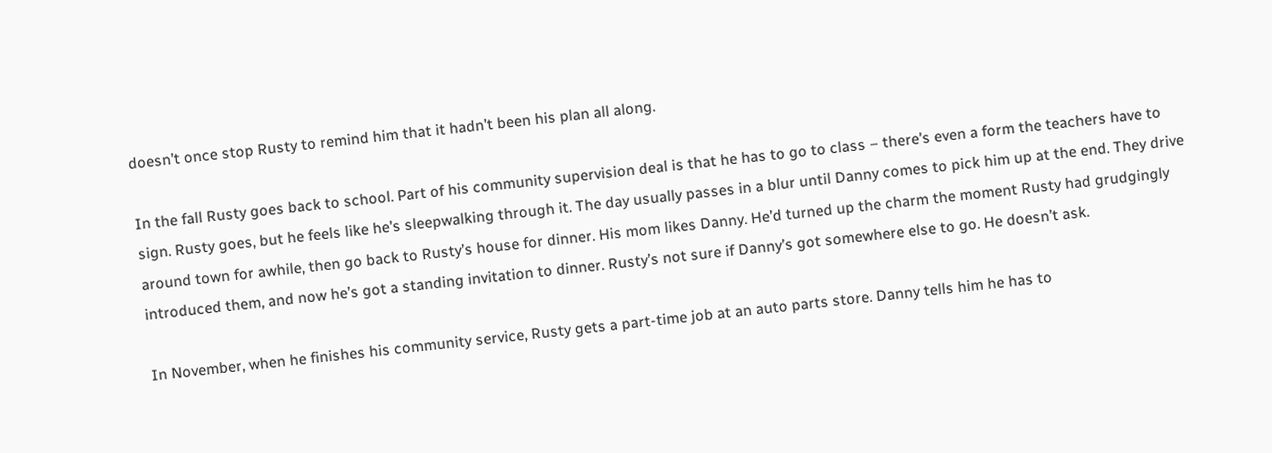doesn’t once stop Rusty to remind him that it hadn’t been his plan all along.

In the fall Rusty goes back to school. Part of his community supervision deal is that he has to go to class – there’s even a form the teachers have to sign. Rusty goes, but he feels like he’s sleepwalking through it. The day usually passes in a blur until Danny comes to pick him up at the end. They drive around town for awhile, then go back to Rusty’s house for dinner. His mom likes Danny. He’d turned up the charm the moment Rusty had grudgingly introduced them, and now he’s got a standing invitation to dinner. Rusty’s not sure if Danny’s got somewhere else to go. He doesn’t ask.

In November, when he finishes his community service, Rusty gets a part-time job at an auto parts store. Danny tells him he has to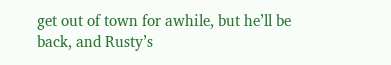get out of town for awhile, but he’ll be back, and Rusty’s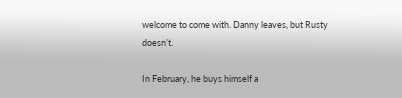welcome to come with. Danny leaves, but Rusty doesn’t.

In February, he buys himself a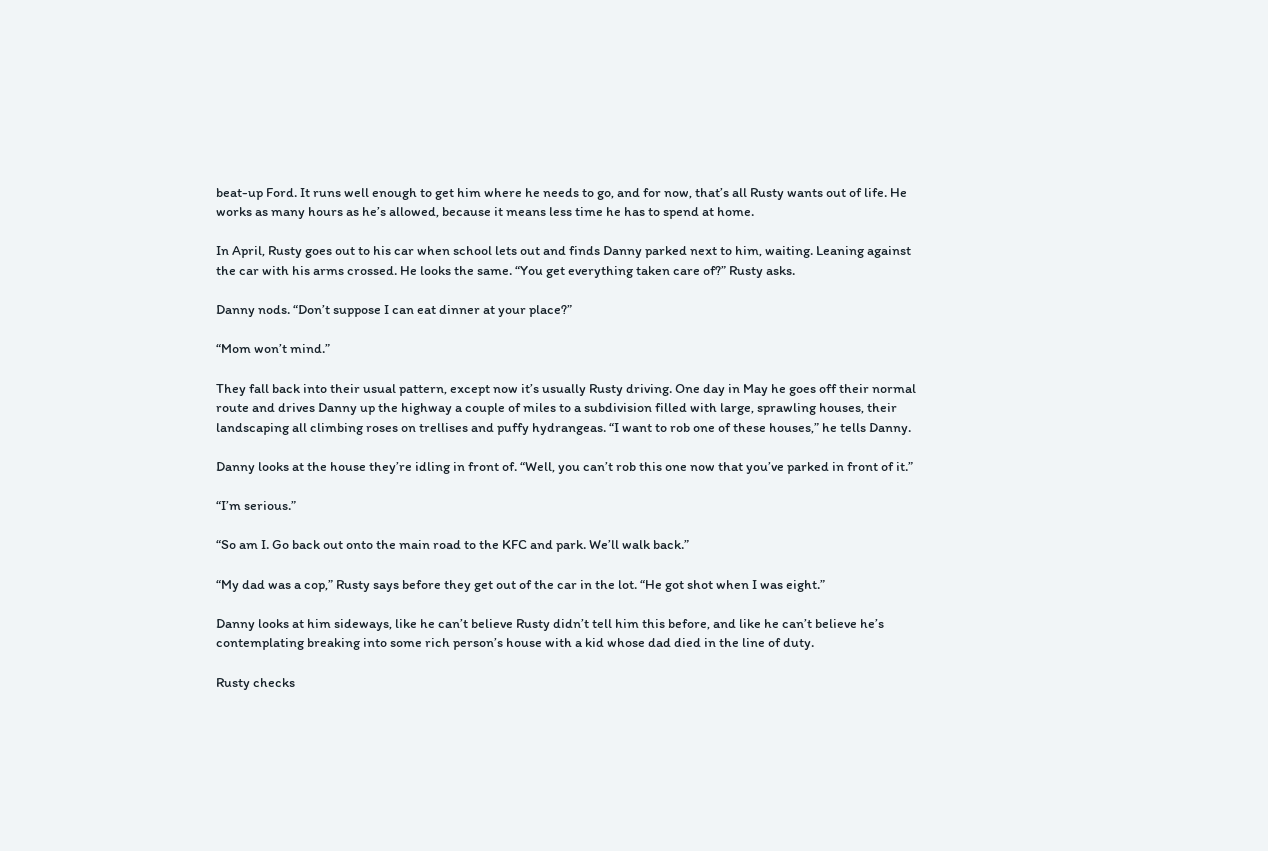beat-up Ford. It runs well enough to get him where he needs to go, and for now, that’s all Rusty wants out of life. He works as many hours as he’s allowed, because it means less time he has to spend at home.

In April, Rusty goes out to his car when school lets out and finds Danny parked next to him, waiting. Leaning against the car with his arms crossed. He looks the same. “You get everything taken care of?” Rusty asks.

Danny nods. “Don’t suppose I can eat dinner at your place?”

“Mom won’t mind.”

They fall back into their usual pattern, except now it’s usually Rusty driving. One day in May he goes off their normal route and drives Danny up the highway a couple of miles to a subdivision filled with large, sprawling houses, their landscaping all climbing roses on trellises and puffy hydrangeas. “I want to rob one of these houses,” he tells Danny.

Danny looks at the house they’re idling in front of. “Well, you can’t rob this one now that you’ve parked in front of it.”

“I’m serious.”

“So am I. Go back out onto the main road to the KFC and park. We’ll walk back.”

“My dad was a cop,” Rusty says before they get out of the car in the lot. “He got shot when I was eight.”

Danny looks at him sideways, like he can’t believe Rusty didn’t tell him this before, and like he can’t believe he’s contemplating breaking into some rich person’s house with a kid whose dad died in the line of duty.

Rusty checks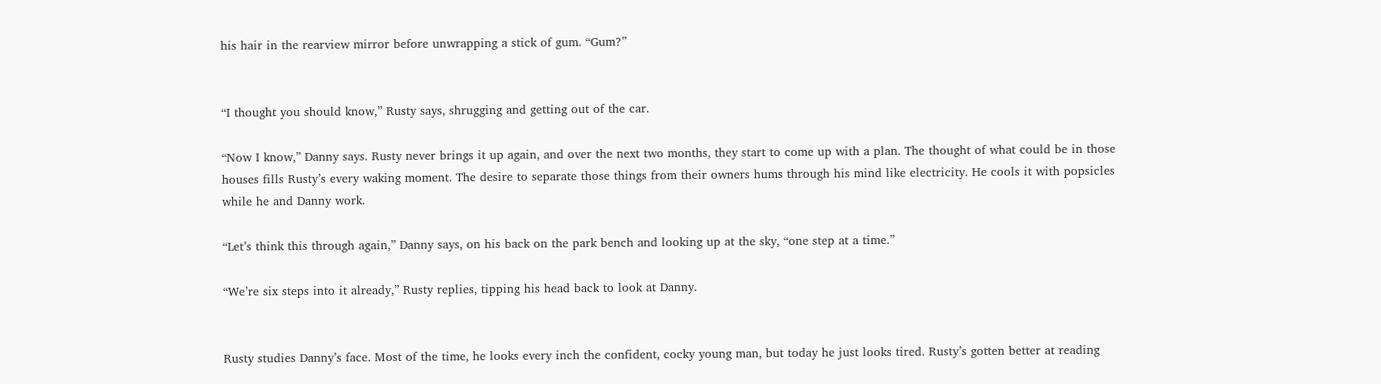his hair in the rearview mirror before unwrapping a stick of gum. “Gum?”


“I thought you should know,” Rusty says, shrugging and getting out of the car.

“Now I know,” Danny says. Rusty never brings it up again, and over the next two months, they start to come up with a plan. The thought of what could be in those houses fills Rusty’s every waking moment. The desire to separate those things from their owners hums through his mind like electricity. He cools it with popsicles while he and Danny work.

“Let’s think this through again,” Danny says, on his back on the park bench and looking up at the sky, “one step at a time.”

“We’re six steps into it already,” Rusty replies, tipping his head back to look at Danny.


Rusty studies Danny’s face. Most of the time, he looks every inch the confident, cocky young man, but today he just looks tired. Rusty’s gotten better at reading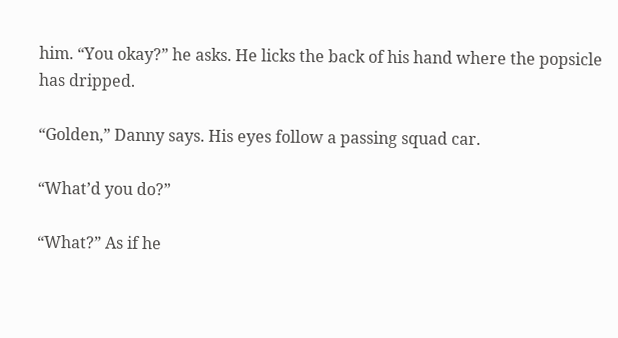him. “You okay?” he asks. He licks the back of his hand where the popsicle has dripped.

“Golden,” Danny says. His eyes follow a passing squad car.

“What’d you do?”

“What?” As if he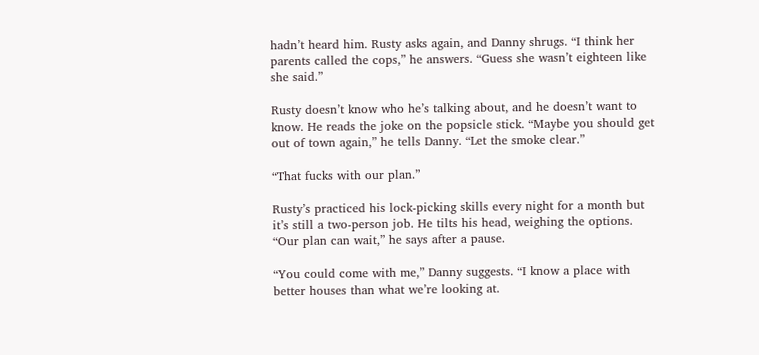hadn’t heard him. Rusty asks again, and Danny shrugs. “I think her parents called the cops,” he answers. “Guess she wasn’t eighteen like she said.”

Rusty doesn’t know who he’s talking about, and he doesn’t want to know. He reads the joke on the popsicle stick. “Maybe you should get out of town again,” he tells Danny. “Let the smoke clear.”

“That fucks with our plan.”

Rusty’s practiced his lock-picking skills every night for a month but it’s still a two-person job. He tilts his head, weighing the options. “Our plan can wait,” he says after a pause.

“You could come with me,” Danny suggests. “I know a place with better houses than what we’re looking at.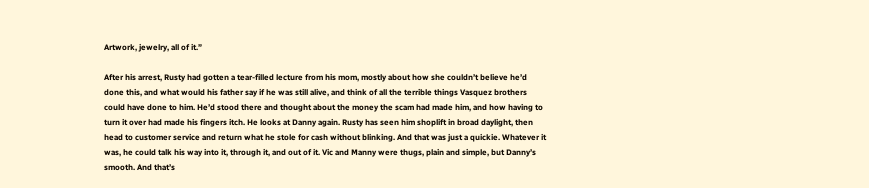Artwork, jewelry, all of it.”

After his arrest, Rusty had gotten a tear-filled lecture from his mom, mostly about how she couldn’t believe he’d done this, and what would his father say if he was still alive, and think of all the terrible things Vasquez brothers could have done to him. He’d stood there and thought about the money the scam had made him, and how having to turn it over had made his fingers itch. He looks at Danny again. Rusty has seen him shoplift in broad daylight, then head to customer service and return what he stole for cash without blinking. And that was just a quickie. Whatever it was, he could talk his way into it, through it, and out of it. Vic and Manny were thugs, plain and simple, but Danny’s smooth. And that’s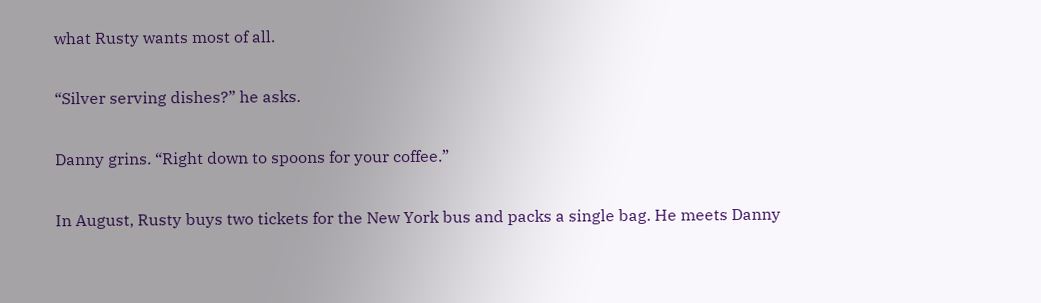what Rusty wants most of all.

“Silver serving dishes?” he asks.

Danny grins. “Right down to spoons for your coffee.”

In August, Rusty buys two tickets for the New York bus and packs a single bag. He meets Danny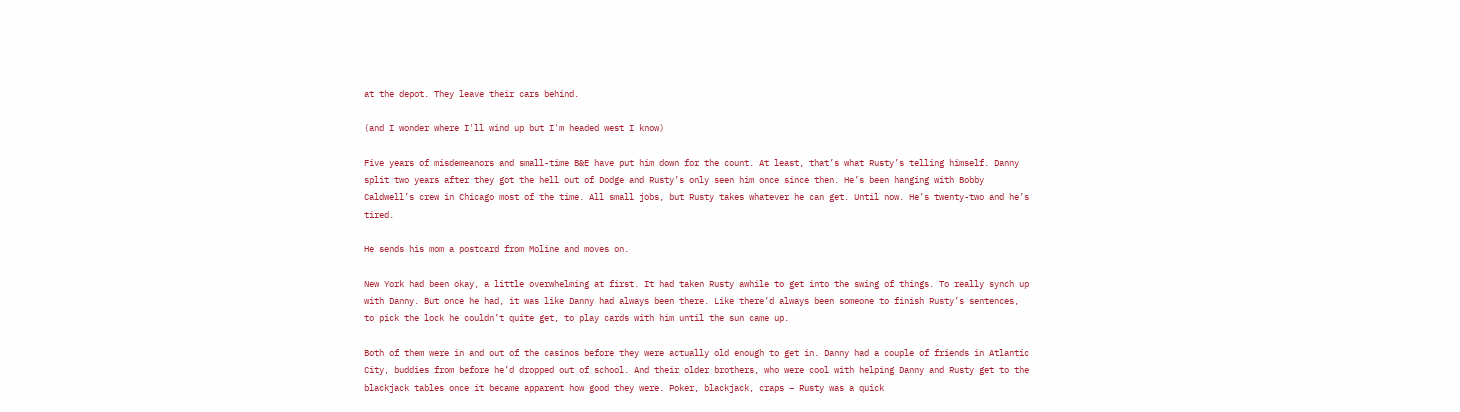at the depot. They leave their cars behind.

(and I wonder where I'll wind up but I'm headed west I know)

Five years of misdemeanors and small-time B&E have put him down for the count. At least, that’s what Rusty’s telling himself. Danny split two years after they got the hell out of Dodge and Rusty’s only seen him once since then. He’s been hanging with Bobby Caldwell’s crew in Chicago most of the time. All small jobs, but Rusty takes whatever he can get. Until now. He’s twenty-two and he’s tired.

He sends his mom a postcard from Moline and moves on.

New York had been okay, a little overwhelming at first. It had taken Rusty awhile to get into the swing of things. To really synch up with Danny. But once he had, it was like Danny had always been there. Like there’d always been someone to finish Rusty’s sentences, to pick the lock he couldn’t quite get, to play cards with him until the sun came up.

Both of them were in and out of the casinos before they were actually old enough to get in. Danny had a couple of friends in Atlantic City, buddies from before he’d dropped out of school. And their older brothers, who were cool with helping Danny and Rusty get to the blackjack tables once it became apparent how good they were. Poker, blackjack, craps – Rusty was a quick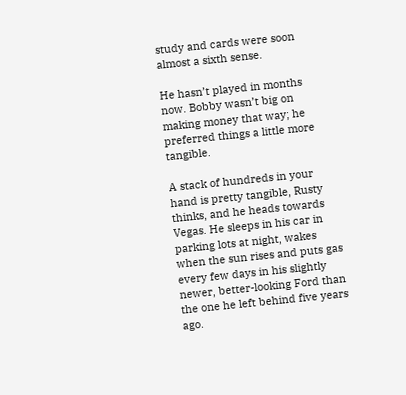study and cards were soon almost a sixth sense.

He hasn’t played in months now. Bobby wasn’t big on making money that way; he preferred things a little more tangible.

A stack of hundreds in your hand is pretty tangible, Rusty thinks, and he heads towards Vegas. He sleeps in his car in parking lots at night, wakes when the sun rises and puts gas every few days in his slightly newer, better-looking Ford than the one he left behind five years ago.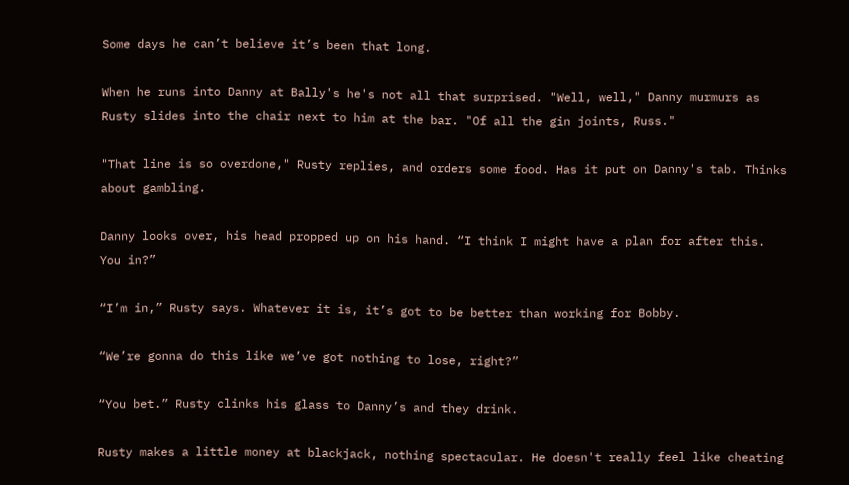Some days he can’t believe it’s been that long.

When he runs into Danny at Bally's he's not all that surprised. "Well, well," Danny murmurs as Rusty slides into the chair next to him at the bar. "Of all the gin joints, Russ."

"That line is so overdone," Rusty replies, and orders some food. Has it put on Danny's tab. Thinks about gambling.

Danny looks over, his head propped up on his hand. “I think I might have a plan for after this. You in?”

“I’m in,” Rusty says. Whatever it is, it’s got to be better than working for Bobby.

“We’re gonna do this like we’ve got nothing to lose, right?”

“You bet.” Rusty clinks his glass to Danny’s and they drink.

Rusty makes a little money at blackjack, nothing spectacular. He doesn't really feel like cheating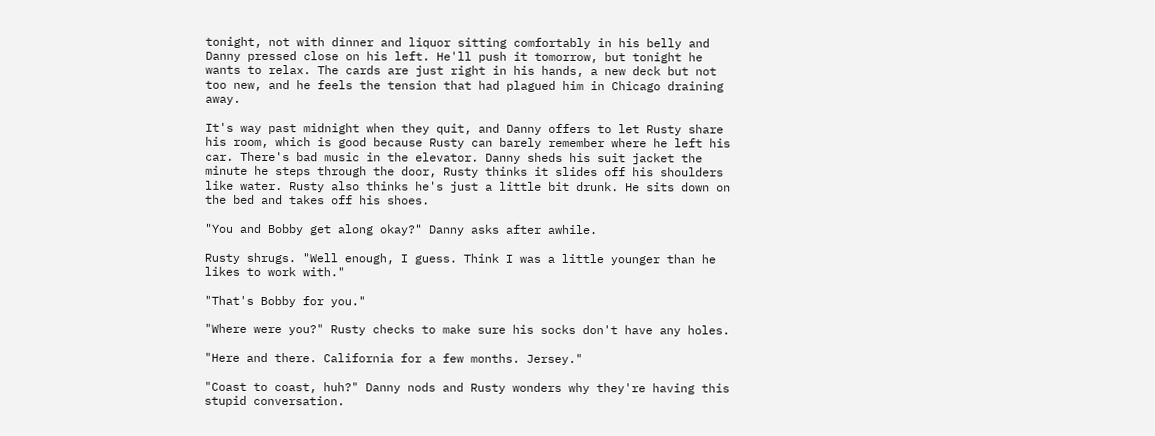tonight, not with dinner and liquor sitting comfortably in his belly and Danny pressed close on his left. He'll push it tomorrow, but tonight he wants to relax. The cards are just right in his hands, a new deck but not too new, and he feels the tension that had plagued him in Chicago draining away.

It's way past midnight when they quit, and Danny offers to let Rusty share his room, which is good because Rusty can barely remember where he left his car. There's bad music in the elevator. Danny sheds his suit jacket the minute he steps through the door, Rusty thinks it slides off his shoulders like water. Rusty also thinks he's just a little bit drunk. He sits down on the bed and takes off his shoes.

"You and Bobby get along okay?" Danny asks after awhile.

Rusty shrugs. "Well enough, I guess. Think I was a little younger than he likes to work with."

"That's Bobby for you."

"Where were you?" Rusty checks to make sure his socks don't have any holes.

"Here and there. California for a few months. Jersey."

"Coast to coast, huh?" Danny nods and Rusty wonders why they're having this stupid conversation.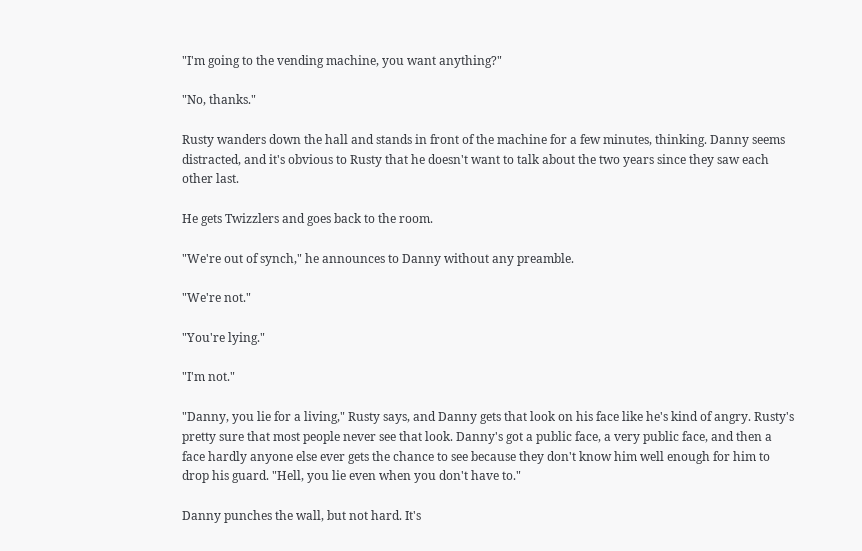"I'm going to the vending machine, you want anything?"

"No, thanks."

Rusty wanders down the hall and stands in front of the machine for a few minutes, thinking. Danny seems distracted, and it's obvious to Rusty that he doesn't want to talk about the two years since they saw each other last.

He gets Twizzlers and goes back to the room.

"We're out of synch," he announces to Danny without any preamble.

"We're not."

"You're lying."

"I'm not."

"Danny, you lie for a living," Rusty says, and Danny gets that look on his face like he's kind of angry. Rusty's pretty sure that most people never see that look. Danny's got a public face, a very public face, and then a face hardly anyone else ever gets the chance to see because they don't know him well enough for him to drop his guard. "Hell, you lie even when you don't have to."

Danny punches the wall, but not hard. It's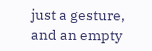just a gesture, and an empty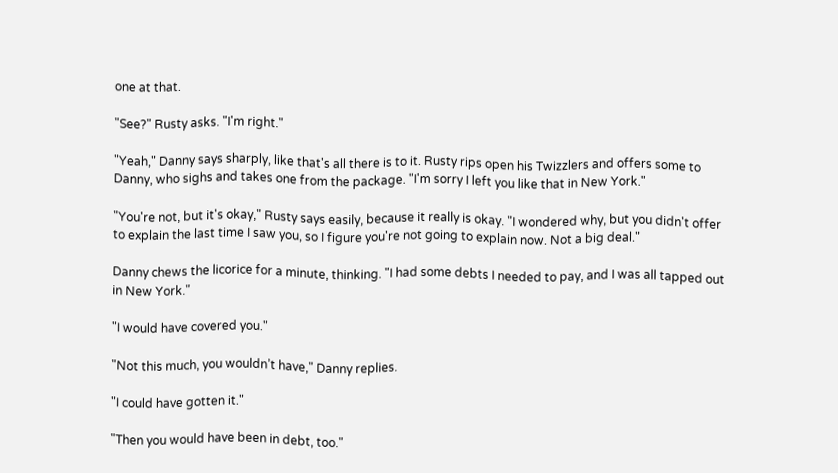one at that.

"See?" Rusty asks. "I'm right."

"Yeah," Danny says sharply, like that's all there is to it. Rusty rips open his Twizzlers and offers some to Danny, who sighs and takes one from the package. "I'm sorry I left you like that in New York."

"You're not, but it's okay," Rusty says easily, because it really is okay. "I wondered why, but you didn't offer to explain the last time I saw you, so I figure you're not going to explain now. Not a big deal."

Danny chews the licorice for a minute, thinking. "I had some debts I needed to pay, and I was all tapped out in New York."

"I would have covered you."

"Not this much, you wouldn’t have," Danny replies.

"I could have gotten it."

"Then you would have been in debt, too."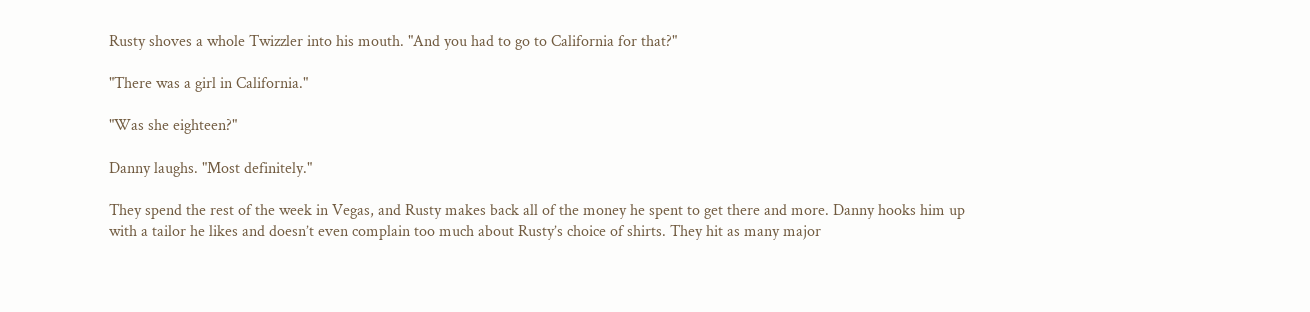Rusty shoves a whole Twizzler into his mouth. "And you had to go to California for that?"

"There was a girl in California."

"Was she eighteen?"

Danny laughs. "Most definitely."

They spend the rest of the week in Vegas, and Rusty makes back all of the money he spent to get there and more. Danny hooks him up with a tailor he likes and doesn’t even complain too much about Rusty’s choice of shirts. They hit as many major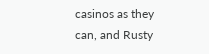casinos as they can, and Rusty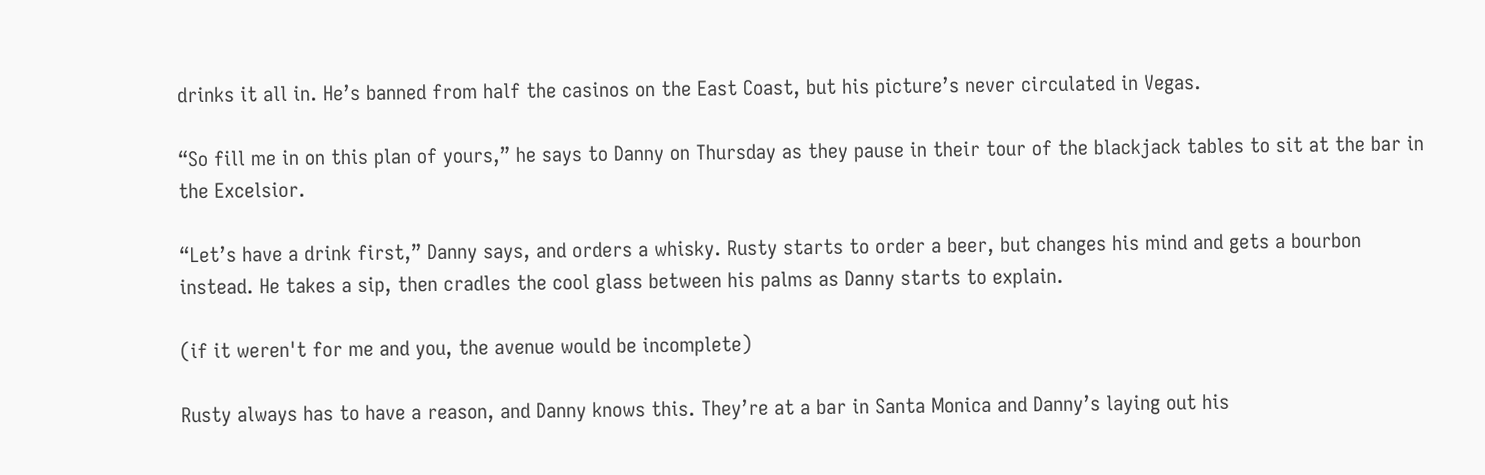drinks it all in. He’s banned from half the casinos on the East Coast, but his picture’s never circulated in Vegas.

“So fill me in on this plan of yours,” he says to Danny on Thursday as they pause in their tour of the blackjack tables to sit at the bar in the Excelsior.

“Let’s have a drink first,” Danny says, and orders a whisky. Rusty starts to order a beer, but changes his mind and gets a bourbon instead. He takes a sip, then cradles the cool glass between his palms as Danny starts to explain.

(if it weren't for me and you, the avenue would be incomplete)

Rusty always has to have a reason, and Danny knows this. They’re at a bar in Santa Monica and Danny’s laying out his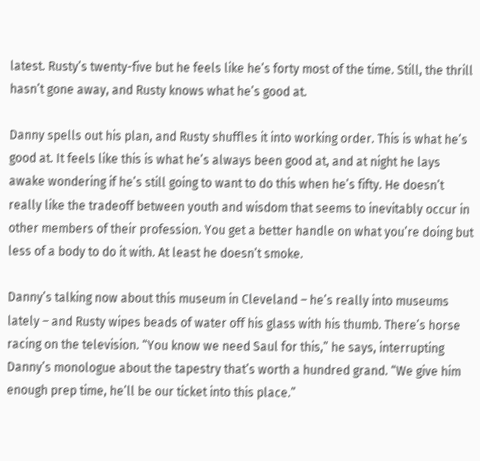latest. Rusty’s twenty-five but he feels like he’s forty most of the time. Still, the thrill hasn’t gone away, and Rusty knows what he’s good at.

Danny spells out his plan, and Rusty shuffles it into working order. This is what he’s good at. It feels like this is what he’s always been good at, and at night he lays awake wondering if he’s still going to want to do this when he’s fifty. He doesn’t really like the tradeoff between youth and wisdom that seems to inevitably occur in other members of their profession. You get a better handle on what you’re doing but less of a body to do it with. At least he doesn’t smoke.

Danny’s talking now about this museum in Cleveland – he’s really into museums lately – and Rusty wipes beads of water off his glass with his thumb. There’s horse racing on the television. “You know we need Saul for this,” he says, interrupting Danny’s monologue about the tapestry that’s worth a hundred grand. “We give him enough prep time, he’ll be our ticket into this place.”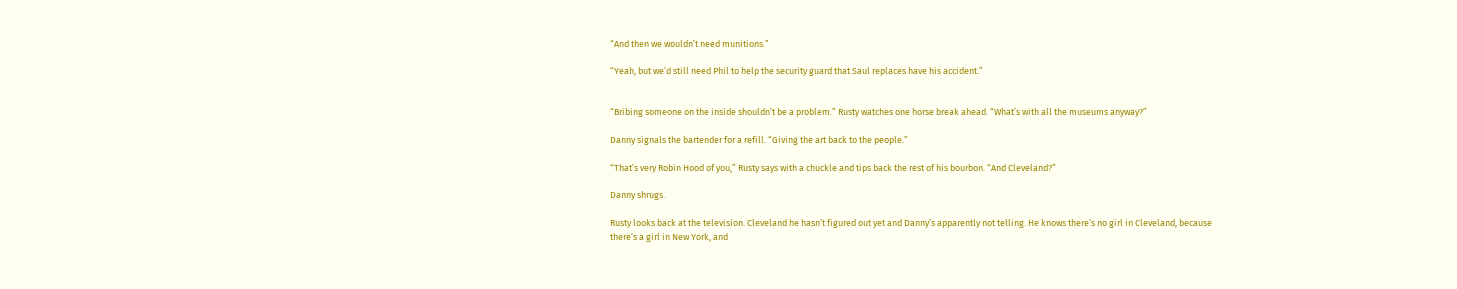“And then we wouldn’t need munitions.”

“Yeah, but we’d still need Phil to help the security guard that Saul replaces have his accident.”


“Bribing someone on the inside shouldn’t be a problem.” Rusty watches one horse break ahead. “What’s with all the museums anyway?”

Danny signals the bartender for a refill. “Giving the art back to the people.”

“That’s very Robin Hood of you,” Rusty says with a chuckle and tips back the rest of his bourbon. “And Cleveland?”

Danny shrugs.

Rusty looks back at the television. Cleveland he hasn’t figured out yet and Danny’s apparently not telling. He knows there’s no girl in Cleveland, because there’s a girl in New York, and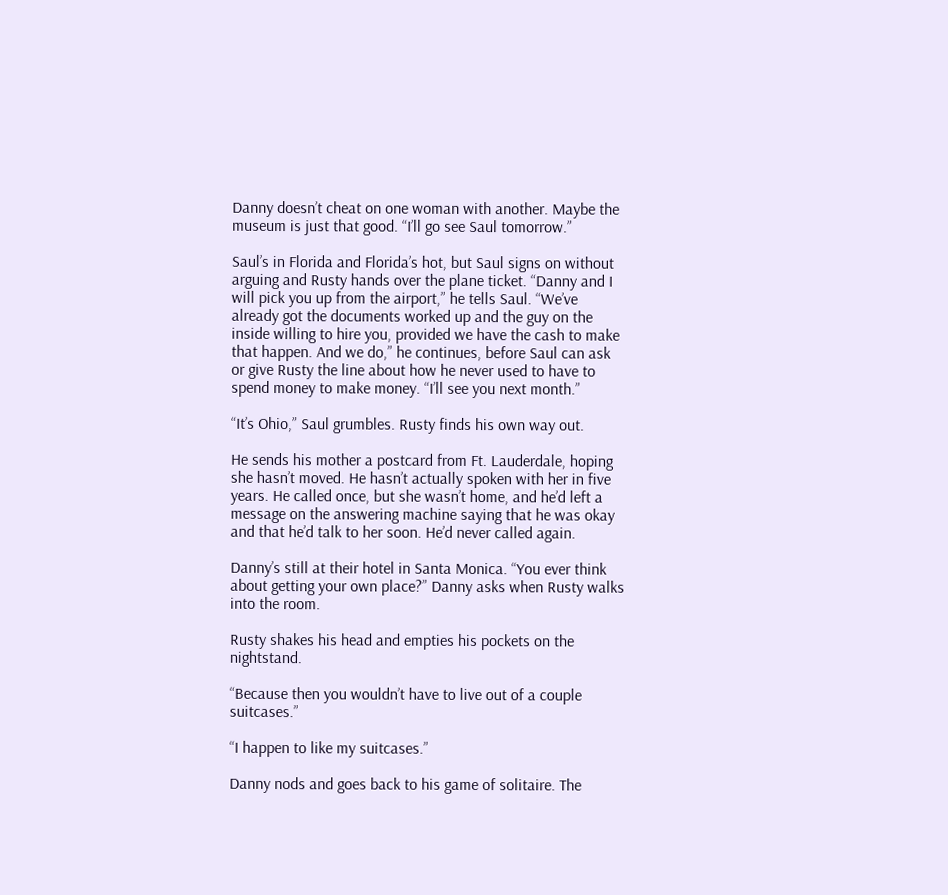Danny doesn’t cheat on one woman with another. Maybe the museum is just that good. “I’ll go see Saul tomorrow.”

Saul’s in Florida and Florida’s hot, but Saul signs on without arguing and Rusty hands over the plane ticket. “Danny and I will pick you up from the airport,” he tells Saul. “We’ve already got the documents worked up and the guy on the inside willing to hire you, provided we have the cash to make that happen. And we do,” he continues, before Saul can ask or give Rusty the line about how he never used to have to spend money to make money. “I’ll see you next month.”

“It’s Ohio,” Saul grumbles. Rusty finds his own way out.

He sends his mother a postcard from Ft. Lauderdale, hoping she hasn’t moved. He hasn’t actually spoken with her in five years. He called once, but she wasn’t home, and he’d left a message on the answering machine saying that he was okay and that he’d talk to her soon. He’d never called again.

Danny’s still at their hotel in Santa Monica. “You ever think about getting your own place?” Danny asks when Rusty walks into the room.

Rusty shakes his head and empties his pockets on the nightstand.

“Because then you wouldn’t have to live out of a couple suitcases.”

“I happen to like my suitcases.”

Danny nods and goes back to his game of solitaire. The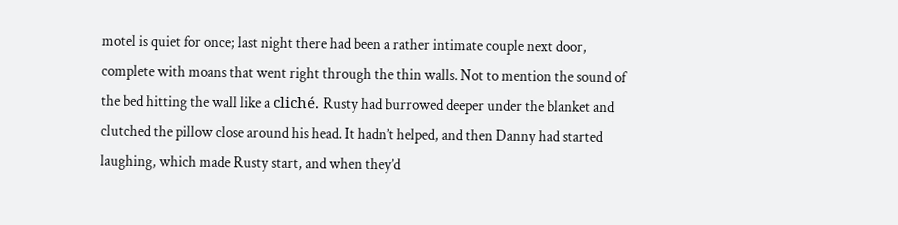motel is quiet for once; last night there had been a rather intimate couple next door, complete with moans that went right through the thin walls. Not to mention the sound of the bed hitting the wall like a cliché. Rusty had burrowed deeper under the blanket and clutched the pillow close around his head. It hadn’t helped, and then Danny had started laughing, which made Rusty start, and when they’d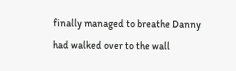finally managed to breathe Danny had walked over to the wall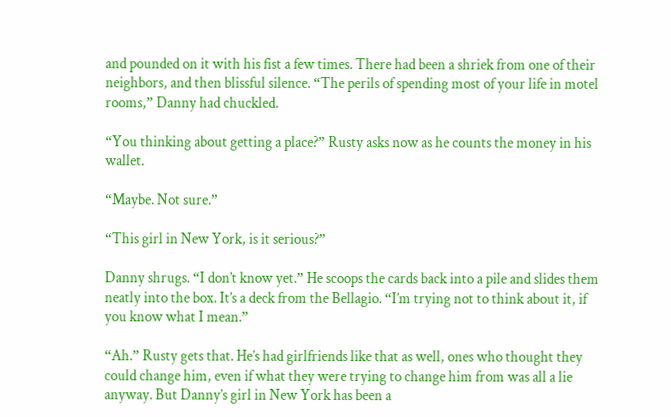and pounded on it with his fist a few times. There had been a shriek from one of their neighbors, and then blissful silence. “The perils of spending most of your life in motel rooms,” Danny had chuckled.

“You thinking about getting a place?” Rusty asks now as he counts the money in his wallet.

“Maybe. Not sure.”

“This girl in New York, is it serious?”

Danny shrugs. “I don’t know yet.” He scoops the cards back into a pile and slides them neatly into the box. It’s a deck from the Bellagio. “I’m trying not to think about it, if you know what I mean.”

“Ah.” Rusty gets that. He’s had girlfriends like that as well, ones who thought they could change him, even if what they were trying to change him from was all a lie anyway. But Danny’s girl in New York has been a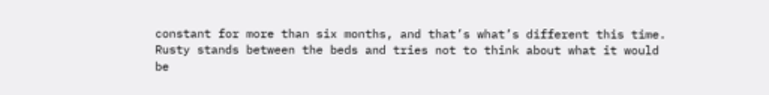constant for more than six months, and that’s what’s different this time. Rusty stands between the beds and tries not to think about what it would be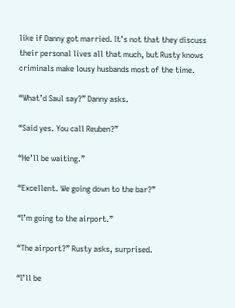like if Danny got married. It’s not that they discuss their personal lives all that much, but Rusty knows criminals make lousy husbands most of the time.

“What’d Saul say?” Danny asks.

“Said yes. You call Reuben?”

“He’ll be waiting.”

“Excellent. We going down to the bar?”

“I’m going to the airport.”

“The airport?” Rusty asks, surprised.

“I’ll be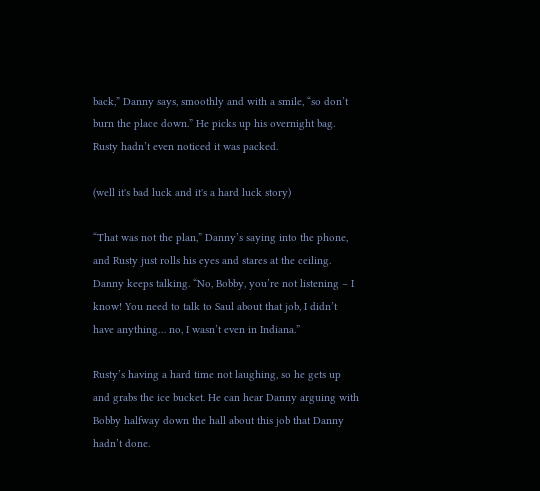back,” Danny says, smoothly and with a smile, “so don’t burn the place down.” He picks up his overnight bag. Rusty hadn’t even noticed it was packed.

(well it's bad luck and it's a hard luck story)

“That was not the plan,” Danny’s saying into the phone, and Rusty just rolls his eyes and stares at the ceiling. Danny keeps talking. “No, Bobby, you’re not listening – I know! You need to talk to Saul about that job, I didn’t have anything… no, I wasn’t even in Indiana.”

Rusty’s having a hard time not laughing, so he gets up and grabs the ice bucket. He can hear Danny arguing with Bobby halfway down the hall about this job that Danny hadn’t done.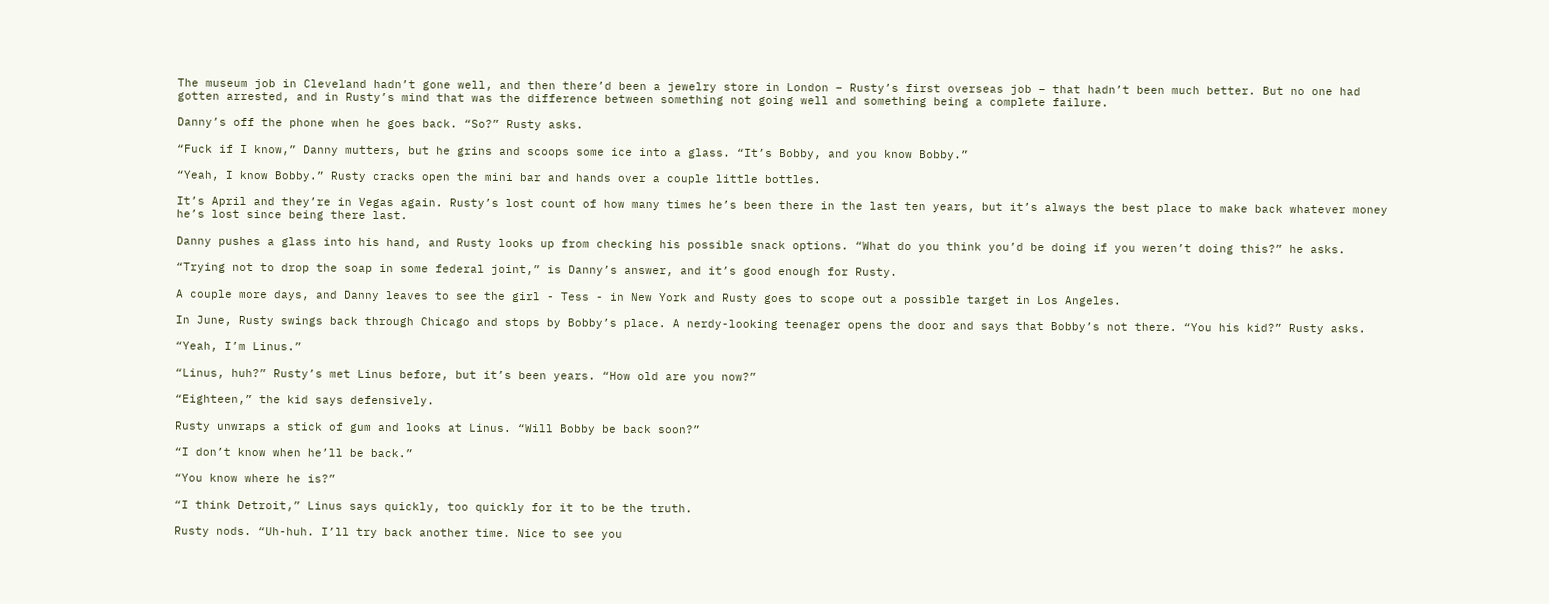The museum job in Cleveland hadn’t gone well, and then there’d been a jewelry store in London – Rusty’s first overseas job – that hadn’t been much better. But no one had gotten arrested, and in Rusty’s mind that was the difference between something not going well and something being a complete failure.

Danny’s off the phone when he goes back. “So?” Rusty asks.

“Fuck if I know,” Danny mutters, but he grins and scoops some ice into a glass. “It’s Bobby, and you know Bobby.”

“Yeah, I know Bobby.” Rusty cracks open the mini bar and hands over a couple little bottles.

It’s April and they’re in Vegas again. Rusty’s lost count of how many times he’s been there in the last ten years, but it’s always the best place to make back whatever money he’s lost since being there last.

Danny pushes a glass into his hand, and Rusty looks up from checking his possible snack options. “What do you think you’d be doing if you weren’t doing this?” he asks.

“Trying not to drop the soap in some federal joint,” is Danny’s answer, and it’s good enough for Rusty.

A couple more days, and Danny leaves to see the girl - Tess - in New York and Rusty goes to scope out a possible target in Los Angeles.

In June, Rusty swings back through Chicago and stops by Bobby’s place. A nerdy-looking teenager opens the door and says that Bobby’s not there. “You his kid?” Rusty asks.

“Yeah, I’m Linus.”

“Linus, huh?” Rusty’s met Linus before, but it’s been years. “How old are you now?”

“Eighteen,” the kid says defensively.

Rusty unwraps a stick of gum and looks at Linus. “Will Bobby be back soon?”

“I don’t know when he’ll be back.”

“You know where he is?”

“I think Detroit,” Linus says quickly, too quickly for it to be the truth.

Rusty nods. “Uh-huh. I’ll try back another time. Nice to see you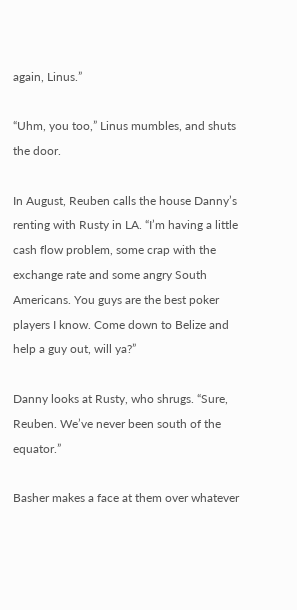again, Linus.”

“Uhm, you too,” Linus mumbles, and shuts the door.

In August, Reuben calls the house Danny’s renting with Rusty in LA. “I’m having a little cash flow problem, some crap with the exchange rate and some angry South Americans. You guys are the best poker players I know. Come down to Belize and help a guy out, will ya?”

Danny looks at Rusty, who shrugs. “Sure, Reuben. We’ve never been south of the equator.”

Basher makes a face at them over whatever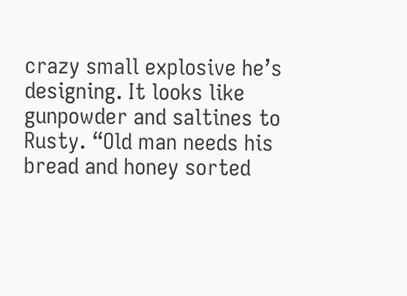crazy small explosive he’s designing. It looks like gunpowder and saltines to Rusty. “Old man needs his bread and honey sorted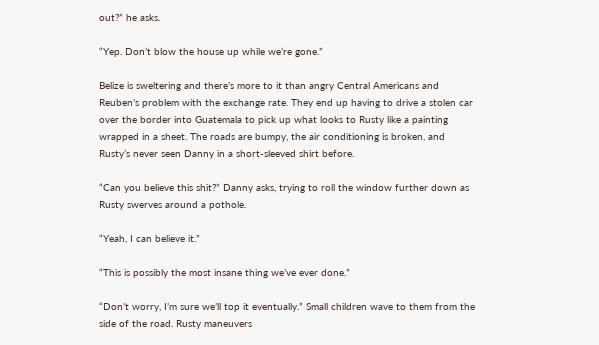out?” he asks.

“Yep. Don’t blow the house up while we’re gone.”

Belize is sweltering and there’s more to it than angry Central Americans and Reuben’s problem with the exchange rate. They end up having to drive a stolen car over the border into Guatemala to pick up what looks to Rusty like a painting wrapped in a sheet. The roads are bumpy, the air conditioning is broken, and Rusty’s never seen Danny in a short-sleeved shirt before.

“Can you believe this shit?” Danny asks, trying to roll the window further down as Rusty swerves around a pothole.

“Yeah, I can believe it.”

“This is possibly the most insane thing we’ve ever done.”

“Don’t worry, I’m sure we’ll top it eventually.” Small children wave to them from the side of the road. Rusty maneuvers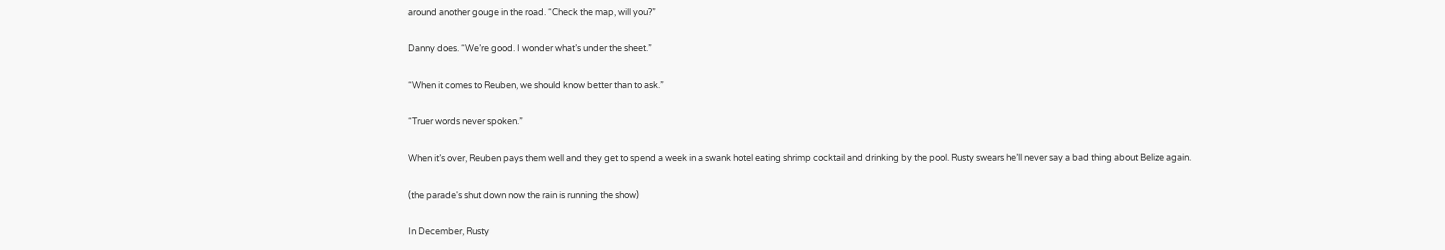around another gouge in the road. “Check the map, will you?”

Danny does. “We’re good. I wonder what’s under the sheet.”

“When it comes to Reuben, we should know better than to ask.”

“Truer words never spoken.”

When it’s over, Reuben pays them well and they get to spend a week in a swank hotel eating shrimp cocktail and drinking by the pool. Rusty swears he’ll never say a bad thing about Belize again.

(the parade's shut down now the rain is running the show)

In December, Rusty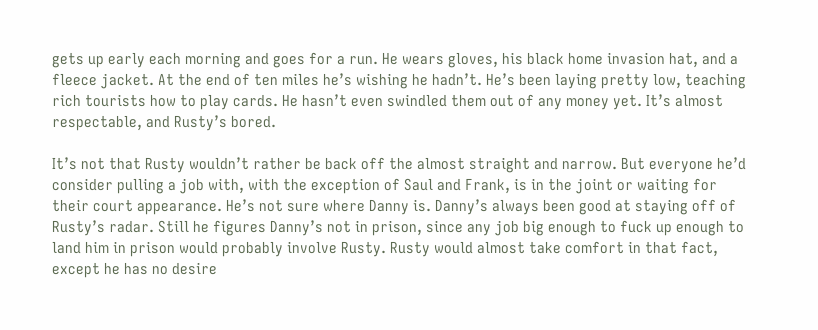gets up early each morning and goes for a run. He wears gloves, his black home invasion hat, and a fleece jacket. At the end of ten miles he’s wishing he hadn’t. He’s been laying pretty low, teaching rich tourists how to play cards. He hasn’t even swindled them out of any money yet. It’s almost respectable, and Rusty’s bored.

It’s not that Rusty wouldn’t rather be back off the almost straight and narrow. But everyone he’d consider pulling a job with, with the exception of Saul and Frank, is in the joint or waiting for their court appearance. He’s not sure where Danny is. Danny’s always been good at staying off of Rusty’s radar. Still he figures Danny’s not in prison, since any job big enough to fuck up enough to land him in prison would probably involve Rusty. Rusty would almost take comfort in that fact, except he has no desire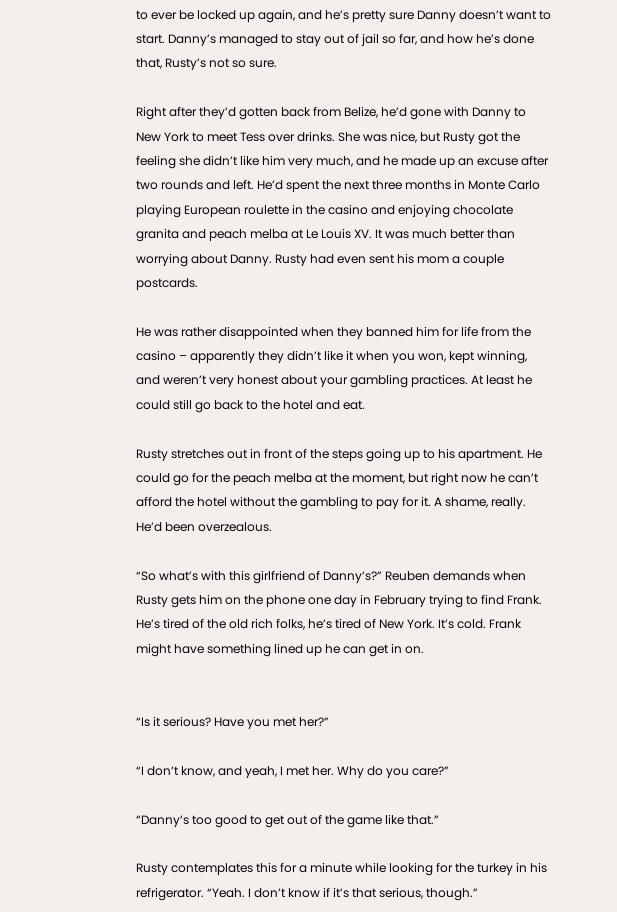to ever be locked up again, and he’s pretty sure Danny doesn’t want to start. Danny’s managed to stay out of jail so far, and how he’s done that, Rusty’s not so sure.

Right after they’d gotten back from Belize, he’d gone with Danny to New York to meet Tess over drinks. She was nice, but Rusty got the feeling she didn’t like him very much, and he made up an excuse after two rounds and left. He’d spent the next three months in Monte Carlo playing European roulette in the casino and enjoying chocolate granita and peach melba at Le Louis XV. It was much better than worrying about Danny. Rusty had even sent his mom a couple postcards.

He was rather disappointed when they banned him for life from the casino – apparently they didn’t like it when you won, kept winning, and weren’t very honest about your gambling practices. At least he could still go back to the hotel and eat.

Rusty stretches out in front of the steps going up to his apartment. He could go for the peach melba at the moment, but right now he can’t afford the hotel without the gambling to pay for it. A shame, really. He’d been overzealous.

“So what’s with this girlfriend of Danny’s?” Reuben demands when Rusty gets him on the phone one day in February trying to find Frank. He’s tired of the old rich folks, he’s tired of New York. It’s cold. Frank might have something lined up he can get in on.


“Is it serious? Have you met her?”

“I don’t know, and yeah, I met her. Why do you care?”

“Danny’s too good to get out of the game like that.”

Rusty contemplates this for a minute while looking for the turkey in his refrigerator. “Yeah. I don’t know if it’s that serious, though.”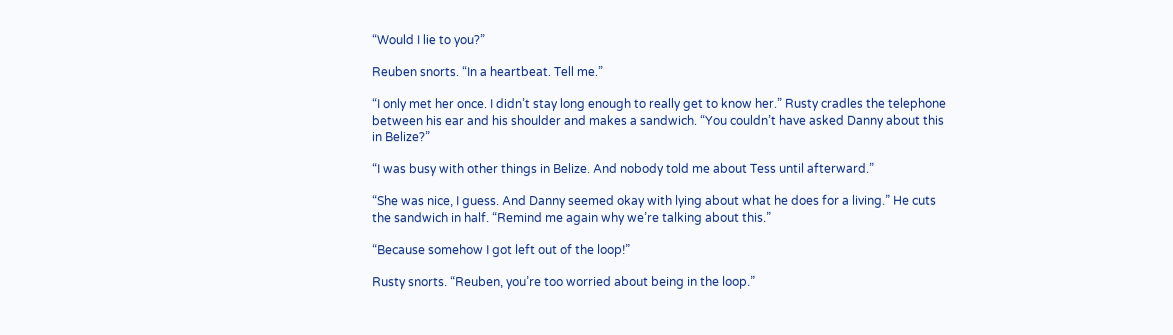“Would I lie to you?”

Reuben snorts. “In a heartbeat. Tell me.”

“I only met her once. I didn’t stay long enough to really get to know her.” Rusty cradles the telephone between his ear and his shoulder and makes a sandwich. “You couldn’t have asked Danny about this in Belize?”

“I was busy with other things in Belize. And nobody told me about Tess until afterward.”

“She was nice, I guess. And Danny seemed okay with lying about what he does for a living.” He cuts the sandwich in half. “Remind me again why we’re talking about this.”

“Because somehow I got left out of the loop!”

Rusty snorts. “Reuben, you’re too worried about being in the loop.”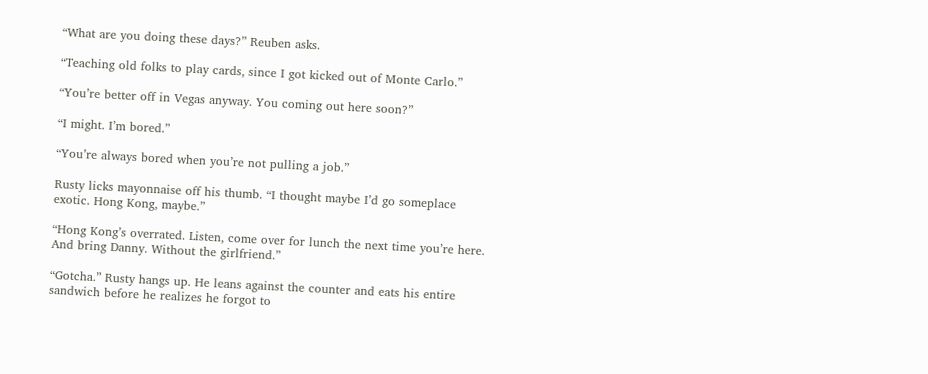“What are you doing these days?” Reuben asks.

“Teaching old folks to play cards, since I got kicked out of Monte Carlo.”

“You’re better off in Vegas anyway. You coming out here soon?”

“I might. I’m bored.”

“You’re always bored when you’re not pulling a job.”

Rusty licks mayonnaise off his thumb. “I thought maybe I’d go someplace exotic. Hong Kong, maybe.”

“Hong Kong’s overrated. Listen, come over for lunch the next time you’re here. And bring Danny. Without the girlfriend.”

“Gotcha.” Rusty hangs up. He leans against the counter and eats his entire sandwich before he realizes he forgot to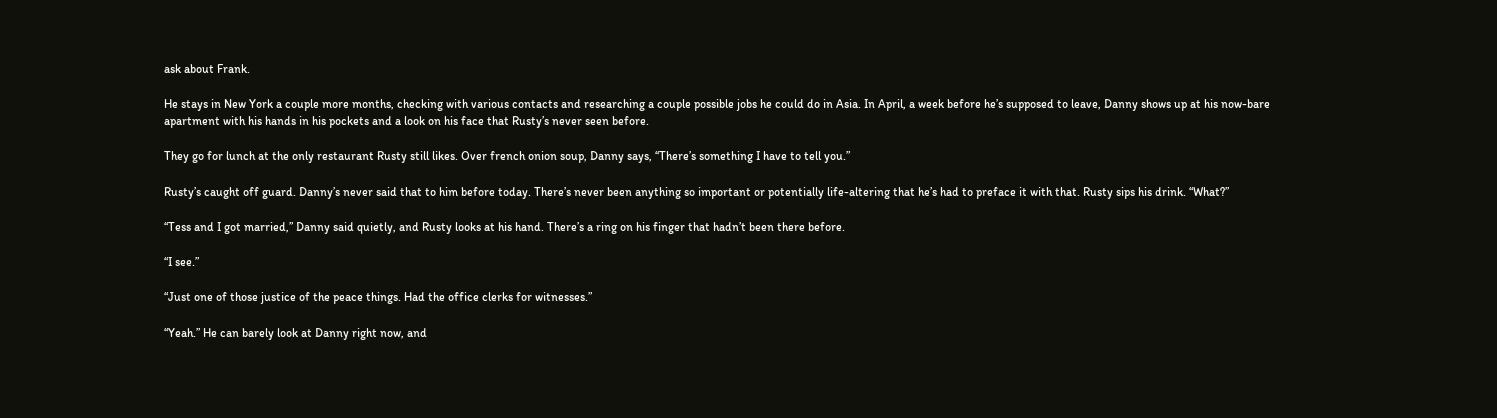ask about Frank.

He stays in New York a couple more months, checking with various contacts and researching a couple possible jobs he could do in Asia. In April, a week before he’s supposed to leave, Danny shows up at his now-bare apartment with his hands in his pockets and a look on his face that Rusty’s never seen before.

They go for lunch at the only restaurant Rusty still likes. Over french onion soup, Danny says, “There’s something I have to tell you.”

Rusty’s caught off guard. Danny’s never said that to him before today. There’s never been anything so important or potentially life-altering that he’s had to preface it with that. Rusty sips his drink. “What?”

“Tess and I got married,” Danny said quietly, and Rusty looks at his hand. There’s a ring on his finger that hadn’t been there before.

“I see.”

“Just one of those justice of the peace things. Had the office clerks for witnesses.”

“Yeah.” He can barely look at Danny right now, and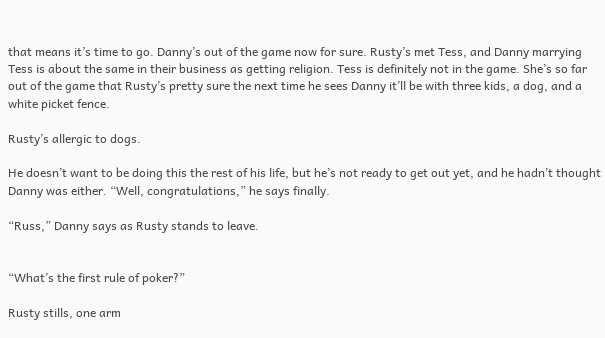that means it’s time to go. Danny’s out of the game now for sure. Rusty’s met Tess, and Danny marrying Tess is about the same in their business as getting religion. Tess is definitely not in the game. She’s so far out of the game that Rusty’s pretty sure the next time he sees Danny it’ll be with three kids, a dog, and a white picket fence.

Rusty’s allergic to dogs.

He doesn’t want to be doing this the rest of his life, but he’s not ready to get out yet, and he hadn’t thought Danny was either. “Well, congratulations,” he says finally.

“Russ,” Danny says as Rusty stands to leave.


“What’s the first rule of poker?”

Rusty stills, one arm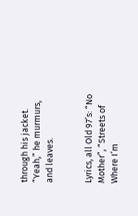through his jacket. “Yeah,” he murmurs, and leaves.


Lyrics, all Old 97’s: “No Mother”, “Streets of Where I’m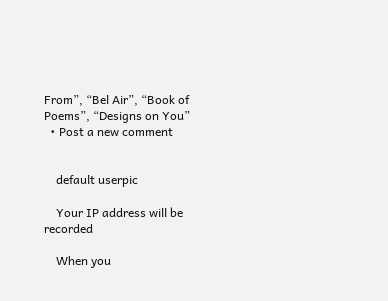From”, “Bel Air”, “Book of Poems”, “Designs on You”
  • Post a new comment


    default userpic

    Your IP address will be recorded

    When you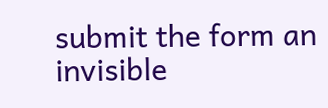submit the form an invisible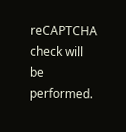reCAPTCHA check will be performed.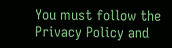You must follow the Privacy Policy and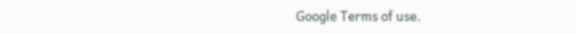Google Terms of use.